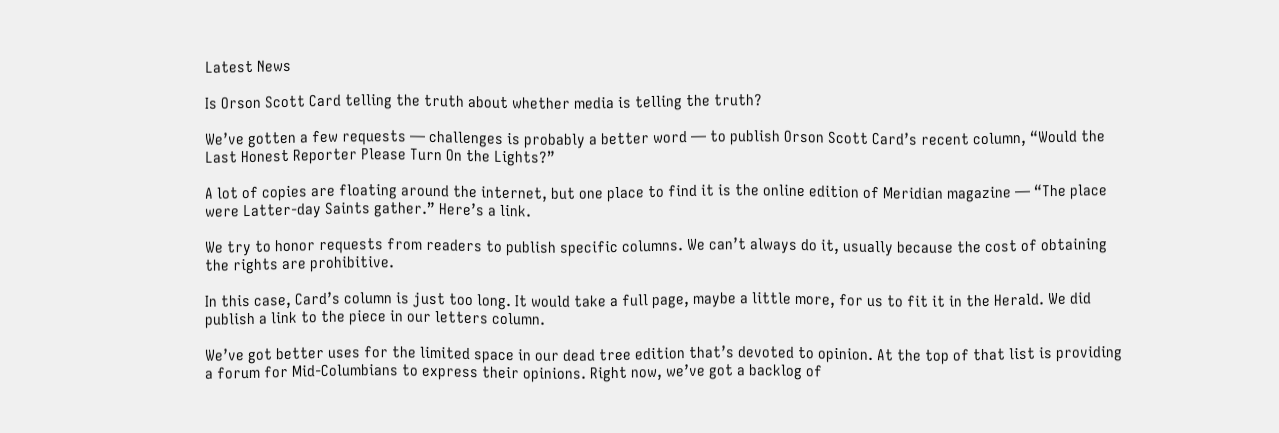Latest News

Is Orson Scott Card telling the truth about whether media is telling the truth?

We’ve gotten a few requests — challenges is probably a better word — to publish Orson Scott Card’s recent column, “Would the Last Honest Reporter Please Turn On the Lights?”

A lot of copies are floating around the internet, but one place to find it is the online edition of Meridian magazine — “The place were Latter-day Saints gather.” Here’s a link.

We try to honor requests from readers to publish specific columns. We can’t always do it, usually because the cost of obtaining the rights are prohibitive.

In this case, Card’s column is just too long. It would take a full page, maybe a little more, for us to fit it in the Herald. We did publish a link to the piece in our letters column.

We’ve got better uses for the limited space in our dead tree edition that’s devoted to opinion. At the top of that list is providing a forum for Mid-Columbians to express their opinions. Right now, we’ve got a backlog of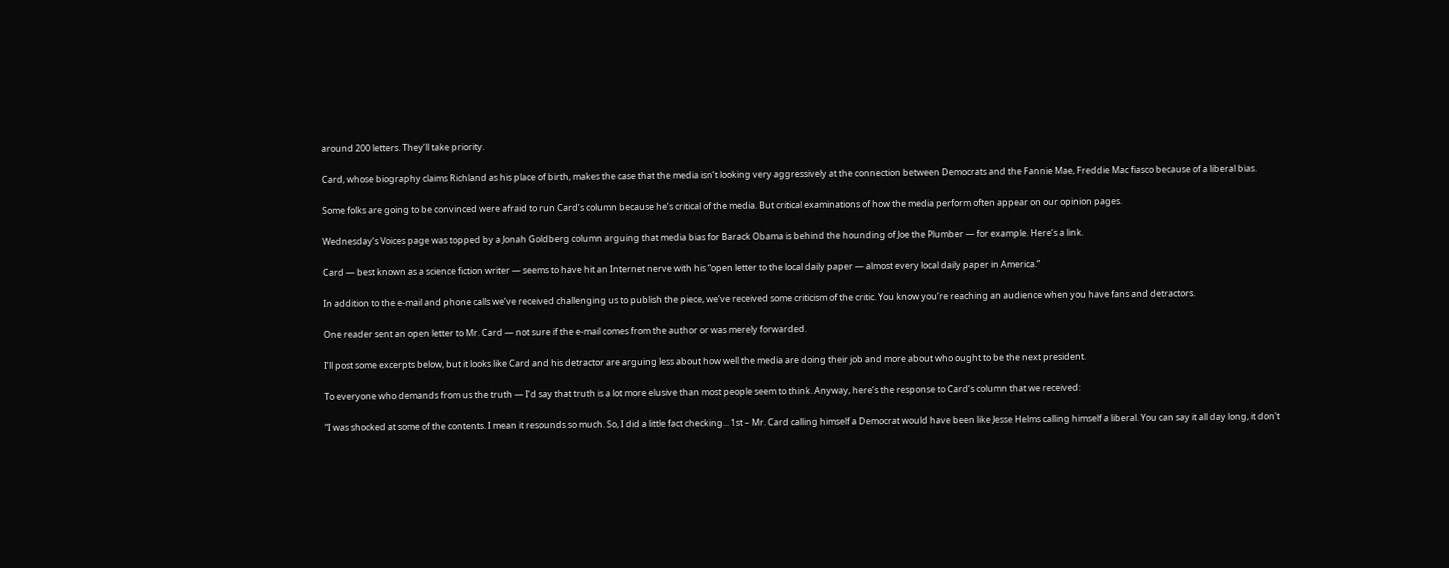around 200 letters. They’ll take priority.

Card, whose biography claims Richland as his place of birth, makes the case that the media isn’t looking very aggressively at the connection between Democrats and the Fannie Mae, Freddie Mac fiasco because of a liberal bias.

Some folks are going to be convinced were afraid to run Card’s column because he’s critical of the media. But critical examinations of how the media perform often appear on our opinion pages.

Wednesday’s Voices page was topped by a Jonah Goldberg column arguing that media bias for Barack Obama is behind the hounding of Joe the Plumber — for example. Here’s a link.

Card — best known as a science fiction writer — seems to have hit an Internet nerve with his “open letter to the local daily paper — almost every local daily paper in America.”

In addition to the e-mail and phone calls we’ve received challenging us to publish the piece, we’ve received some criticism of the critic. You know you’re reaching an audience when you have fans and detractors.

One reader sent an open letter to Mr. Card — not sure if the e-mail comes from the author or was merely forwarded.

I’ll post some excerpts below, but it looks like Card and his detractor are arguing less about how well the media are doing their job and more about who ought to be the next president.

To everyone who demands from us the truth — I’d say that truth is a lot more elusive than most people seem to think. Anyway, here’s the response to Card’s column that we received:

“I was shocked at some of the contents. I mean it resounds so much. So, I did a little fact checking... 1st – Mr. Card calling himself a Democrat would have been like Jesse Helms calling himself a liberal. You can say it all day long, it don't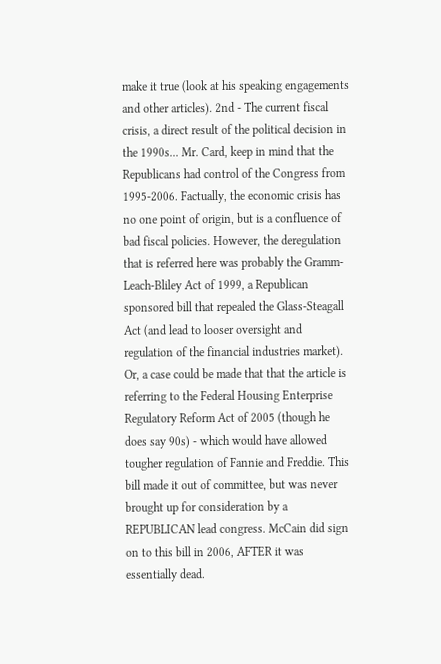make it true (look at his speaking engagements and other articles). 2nd - The current fiscal crisis, a direct result of the political decision in the 1990s... Mr. Card, keep in mind that the Republicans had control of the Congress from 1995-2006. Factually, the economic crisis has no one point of origin, but is a confluence of bad fiscal policies. However, the deregulation that is referred here was probably the Gramm-Leach-Bliley Act of 1999, a Republican sponsored bill that repealed the Glass-Steagall Act (and lead to looser oversight and regulation of the financial industries market). Or, a case could be made that that the article is referring to the Federal Housing Enterprise Regulatory Reform Act of 2005 (though he does say 90s) - which would have allowed tougher regulation of Fannie and Freddie. This bill made it out of committee, but was never brought up for consideration by a REPUBLICAN lead congress. McCain did sign on to this bill in 2006, AFTER it was essentially dead.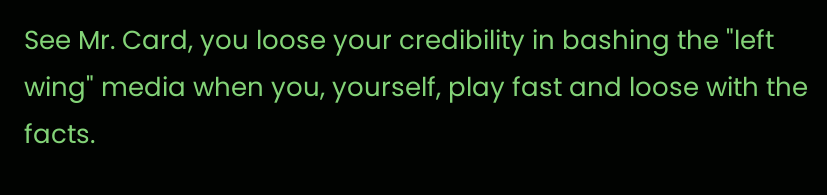See Mr. Card, you loose your credibility in bashing the "left wing" media when you, yourself, play fast and loose with the facts.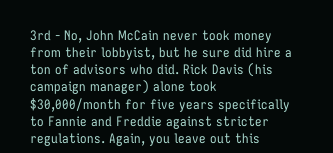3rd - No, John McCain never took money from their lobbyist, but he sure did hire a ton of advisors who did. Rick Davis (his campaign manager) alone took $30,000/month for five years specifically to Fannie and Freddie against stricter regulations. Again, you leave out this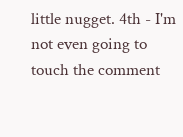little nugget. 4th - I'm not even going to touch the comment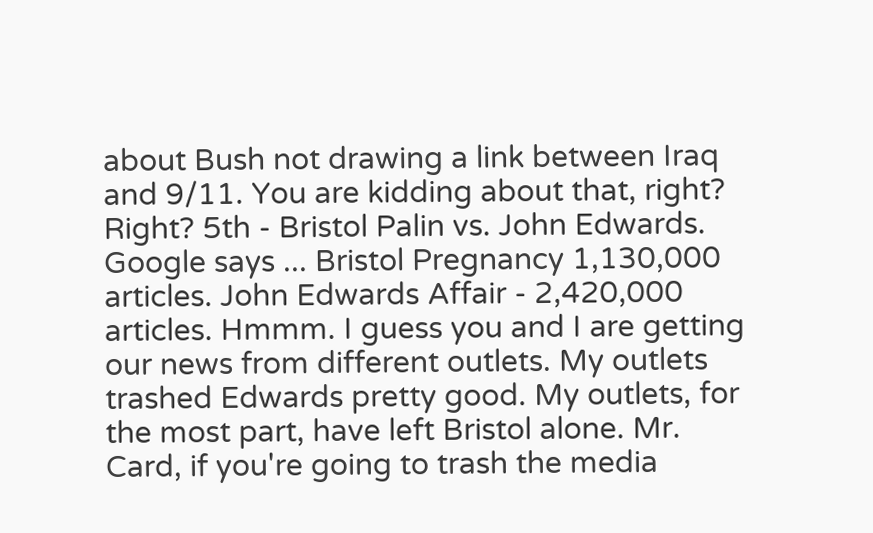about Bush not drawing a link between Iraq and 9/11. You are kidding about that, right? Right? 5th - Bristol Palin vs. John Edwards. Google says ... Bristol Pregnancy 1,130,000 articles. John Edwards Affair - 2,420,000 articles. Hmmm. I guess you and I are getting our news from different outlets. My outlets trashed Edwards pretty good. My outlets, for the most part, have left Bristol alone. Mr. Card, if you're going to trash the media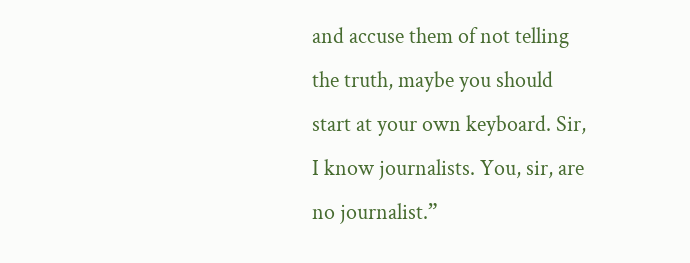and accuse them of not telling the truth, maybe you should start at your own keyboard. Sir, I know journalists. You, sir, are no journalist.”